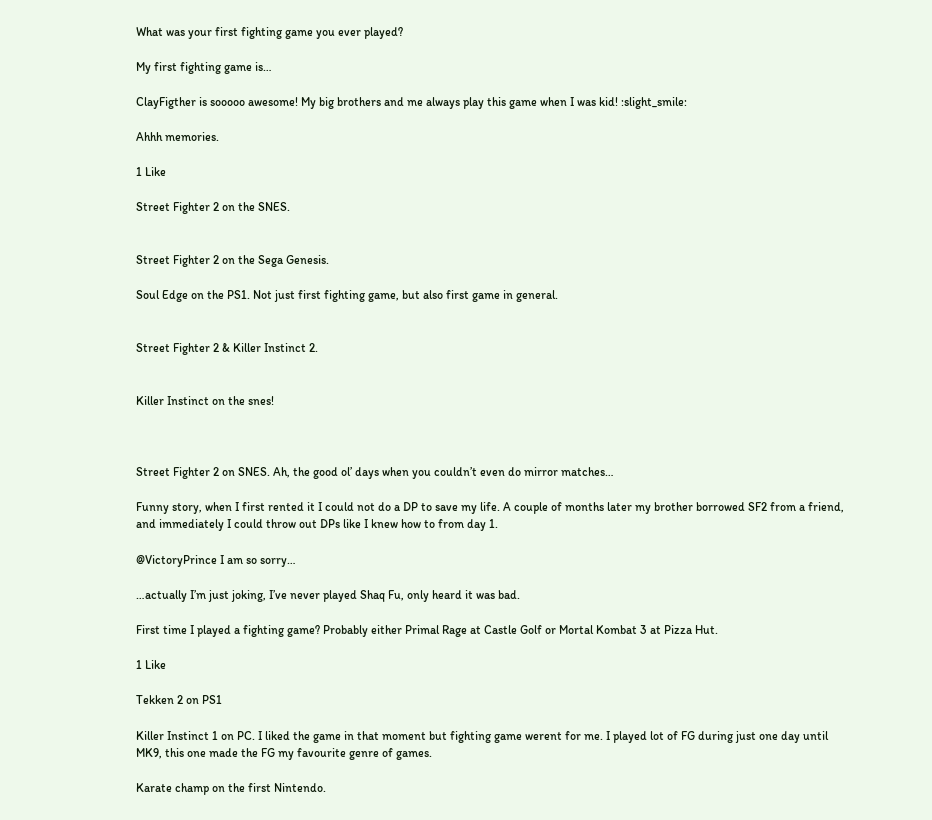What was your first fighting game you ever played?

My first fighting game is…

ClayFigther is sooooo awesome! My big brothers and me always play this game when I was kid! :slight_smile:

Ahhh memories.

1 Like

Street Fighter 2 on the SNES.


Street Fighter 2 on the Sega Genesis.

Soul Edge on the PS1. Not just first fighting game, but also first game in general.


Street Fighter 2 & Killer Instinct 2.


Killer Instinct on the snes!



Street Fighter 2 on SNES. Ah, the good ol’ days when you couldn’t even do mirror matches…

Funny story, when I first rented it I could not do a DP to save my life. A couple of months later my brother borrowed SF2 from a friend, and immediately I could throw out DPs like I knew how to from day 1.

@VictoryPrince I am so sorry…

…actually I’m just joking, I’ve never played Shaq Fu, only heard it was bad.

First time I played a fighting game? Probably either Primal Rage at Castle Golf or Mortal Kombat 3 at Pizza Hut.

1 Like

Tekken 2 on PS1

Killer Instinct 1 on PC. I liked the game in that moment but fighting game werent for me. I played lot of FG during just one day until MK9, this one made the FG my favourite genre of games.

Karate champ on the first Nintendo.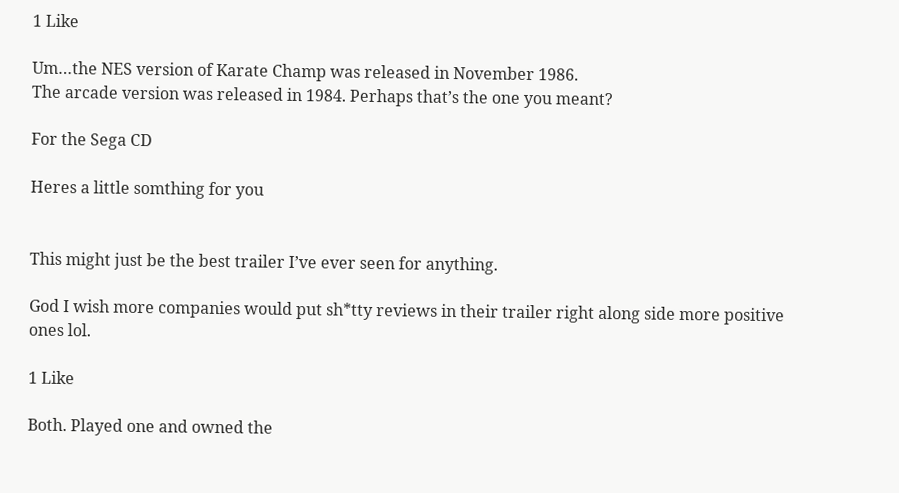1 Like

Um…the NES version of Karate Champ was released in November 1986.
The arcade version was released in 1984. Perhaps that’s the one you meant?

For the Sega CD

Heres a little somthing for you


This might just be the best trailer I’ve ever seen for anything.

God I wish more companies would put sh*tty reviews in their trailer right along side more positive ones lol.

1 Like

Both. Played one and owned the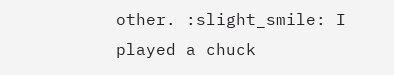other. :slight_smile: I played a chuck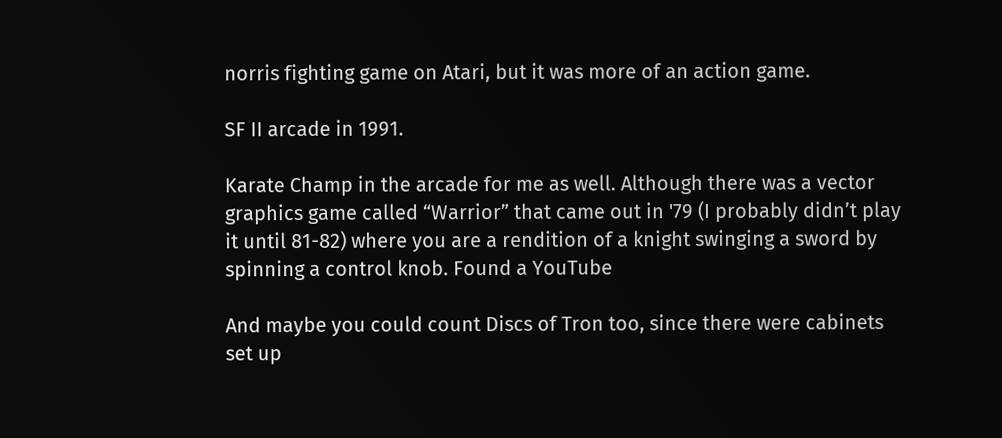norris fighting game on Atari, but it was more of an action game.

SF II arcade in 1991.

Karate Champ in the arcade for me as well. Although there was a vector graphics game called “Warrior” that came out in '79 (I probably didn’t play it until 81-82) where you are a rendition of a knight swinging a sword by spinning a control knob. Found a YouTube

And maybe you could count Discs of Tron too, since there were cabinets set up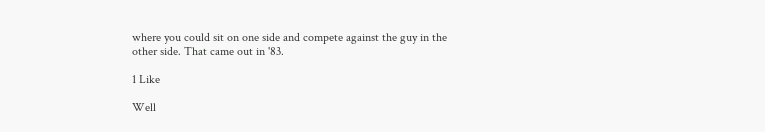where you could sit on one side and compete against the guy in the other side. That came out in '83.

1 Like

Well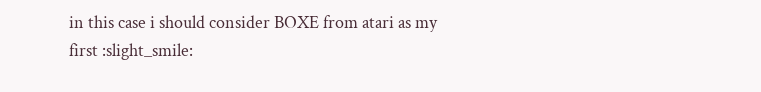in this case i should consider BOXE from atari as my first :slight_smile: